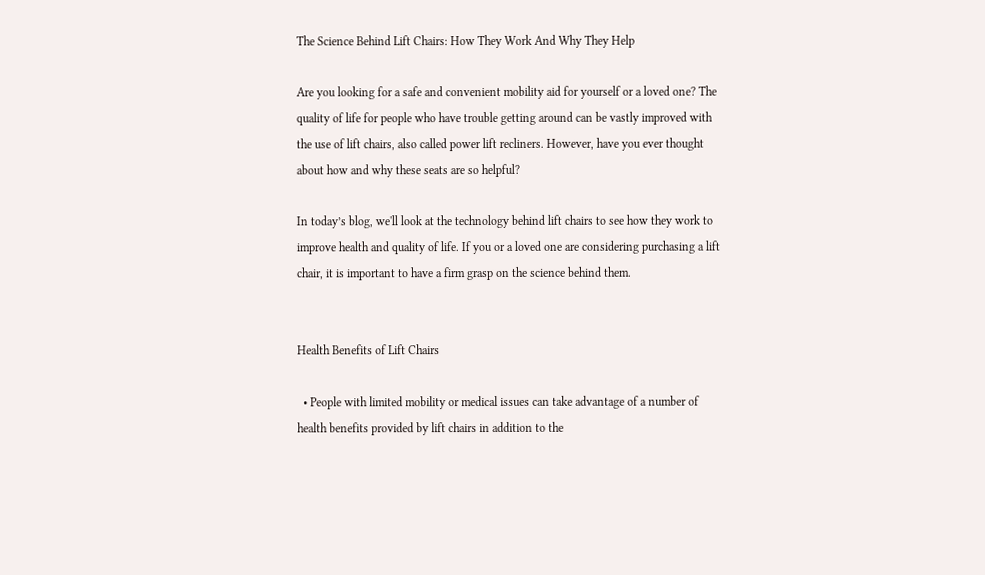The Science Behind Lift Chairs: How They Work And Why They Help

Are you looking for a safe and convenient mobility aid for yourself or a loved one? The quality of life for people who have trouble getting around can be vastly improved with the use of lift chairs, also called power lift recliners. However, have you ever thought about how and why these seats are so helpful?

In today’s blog, we'll look at the technology behind lift chairs to see how they work to improve health and quality of life. If you or a loved one are considering purchasing a lift chair, it is important to have a firm grasp on the science behind them.


Health Benefits of Lift Chairs

  • People with limited mobility or medical issues can take advantage of a number of health benefits provided by lift chairs in addition to the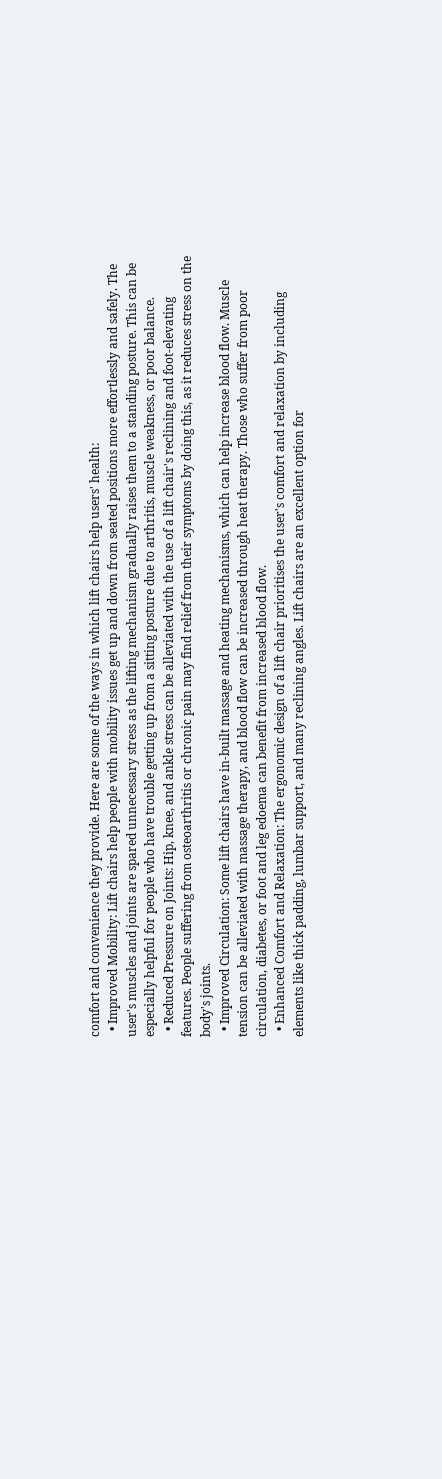comfort and convenience they provide. Here are some of the ways in which lift chairs help users' health:
  • Improved Mobility: Lift chairs help people with mobility issues get up and down from seated positions more effortlessly and safely. The user's muscles and joints are spared unnecessary stress as the lifting mechanism gradually raises them to a standing posture. This can be especially helpful for people who have trouble getting up from a sitting posture due to arthritis, muscle weakness, or poor balance.
  • Reduced Pressure on Joints: Hip, knee, and ankle stress can be alleviated with the use of a lift chair's reclining and foot-elevating features. People suffering from osteoarthritis or chronic pain may find relief from their symptoms by doing this, as it reduces stress on the body's joints.
  • Improved Circulation: Some lift chairs have in-built massage and heating mechanisms, which can help increase blood flow. Muscle tension can be alleviated with massage therapy, and blood flow can be increased through heat therapy. Those who suffer from poor circulation, diabetes, or foot and leg edoema can benefit from increased blood flow.
  • Enhanced Comfort and Relaxation: The ergonomic design of a lift chair prioritises the user's comfort and relaxation by including elements like thick padding, lumbar support, and many reclining angles. Lift chairs are an excellent option for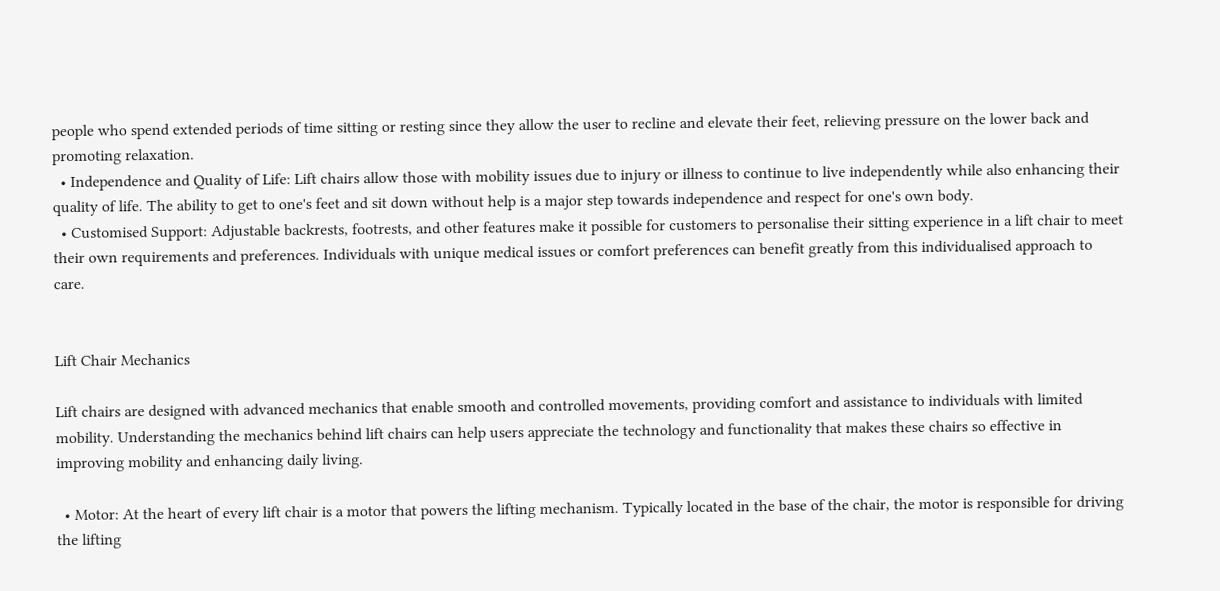people who spend extended periods of time sitting or resting since they allow the user to recline and elevate their feet, relieving pressure on the lower back and promoting relaxation.
  • Independence and Quality of Life: Lift chairs allow those with mobility issues due to injury or illness to continue to live independently while also enhancing their quality of life. The ability to get to one's feet and sit down without help is a major step towards independence and respect for one's own body.
  • Customised Support: Adjustable backrests, footrests, and other features make it possible for customers to personalise their sitting experience in a lift chair to meet their own requirements and preferences. Individuals with unique medical issues or comfort preferences can benefit greatly from this individualised approach to care.


Lift Chair Mechanics

Lift chairs are designed with advanced mechanics that enable smooth and controlled movements, providing comfort and assistance to individuals with limited mobility. Understanding the mechanics behind lift chairs can help users appreciate the technology and functionality that makes these chairs so effective in improving mobility and enhancing daily living.

  • Motor: At the heart of every lift chair is a motor that powers the lifting mechanism. Typically located in the base of the chair, the motor is responsible for driving the lifting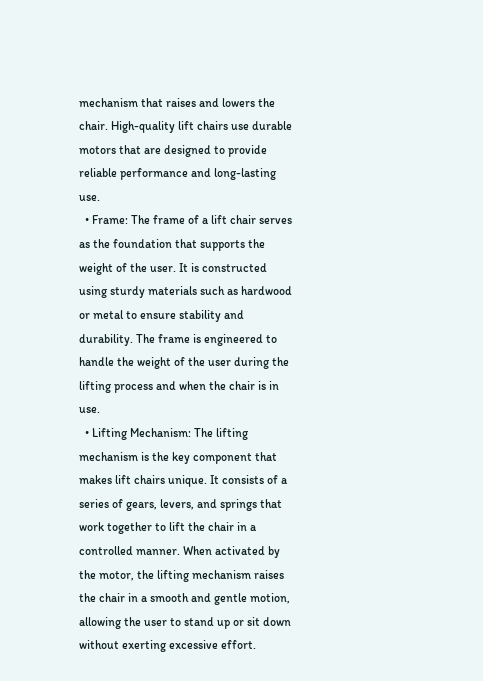mechanism that raises and lowers the chair. High-quality lift chairs use durable motors that are designed to provide reliable performance and long-lasting use.
  • Frame: The frame of a lift chair serves as the foundation that supports the weight of the user. It is constructed using sturdy materials such as hardwood or metal to ensure stability and durability. The frame is engineered to handle the weight of the user during the lifting process and when the chair is in use.
  • Lifting Mechanism: The lifting mechanism is the key component that makes lift chairs unique. It consists of a series of gears, levers, and springs that work together to lift the chair in a controlled manner. When activated by the motor, the lifting mechanism raises the chair in a smooth and gentle motion, allowing the user to stand up or sit down without exerting excessive effort.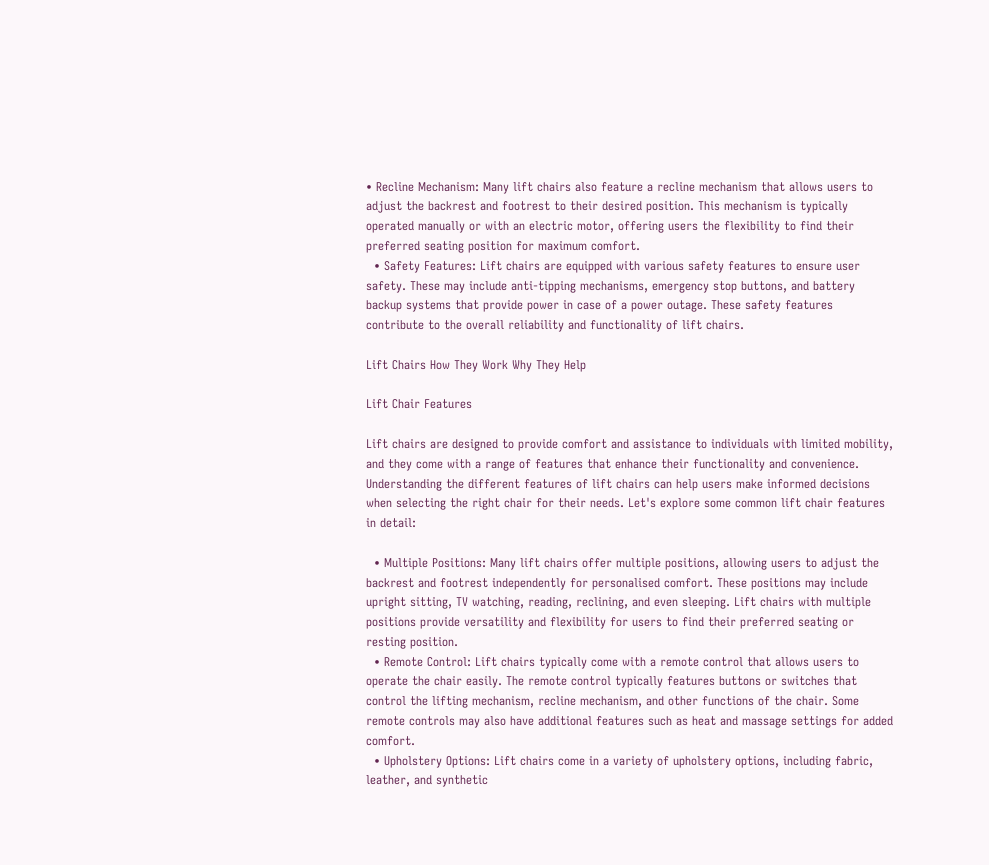• Recline Mechanism: Many lift chairs also feature a recline mechanism that allows users to adjust the backrest and footrest to their desired position. This mechanism is typically operated manually or with an electric motor, offering users the flexibility to find their preferred seating position for maximum comfort.
  • Safety Features: Lift chairs are equipped with various safety features to ensure user safety. These may include anti-tipping mechanisms, emergency stop buttons, and battery backup systems that provide power in case of a power outage. These safety features contribute to the overall reliability and functionality of lift chairs.

Lift Chairs How They Work Why They Help

Lift Chair Features

Lift chairs are designed to provide comfort and assistance to individuals with limited mobility, and they come with a range of features that enhance their functionality and convenience. Understanding the different features of lift chairs can help users make informed decisions when selecting the right chair for their needs. Let's explore some common lift chair features in detail:

  • Multiple Positions: Many lift chairs offer multiple positions, allowing users to adjust the backrest and footrest independently for personalised comfort. These positions may include upright sitting, TV watching, reading, reclining, and even sleeping. Lift chairs with multiple positions provide versatility and flexibility for users to find their preferred seating or resting position.
  • Remote Control: Lift chairs typically come with a remote control that allows users to operate the chair easily. The remote control typically features buttons or switches that control the lifting mechanism, recline mechanism, and other functions of the chair. Some remote controls may also have additional features such as heat and massage settings for added comfort.
  • Upholstery Options: Lift chairs come in a variety of upholstery options, including fabric, leather, and synthetic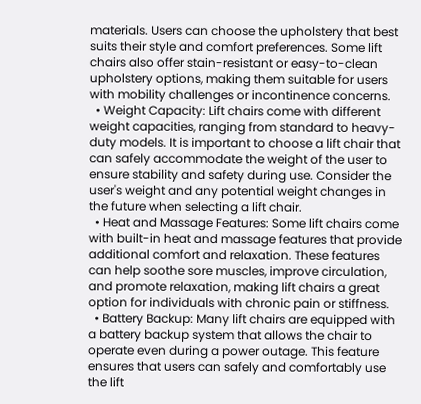materials. Users can choose the upholstery that best suits their style and comfort preferences. Some lift chairs also offer stain-resistant or easy-to-clean upholstery options, making them suitable for users with mobility challenges or incontinence concerns.
  • Weight Capacity: Lift chairs come with different weight capacities, ranging from standard to heavy-duty models. It is important to choose a lift chair that can safely accommodate the weight of the user to ensure stability and safety during use. Consider the user's weight and any potential weight changes in the future when selecting a lift chair.
  • Heat and Massage Features: Some lift chairs come with built-in heat and massage features that provide additional comfort and relaxation. These features can help soothe sore muscles, improve circulation, and promote relaxation, making lift chairs a great option for individuals with chronic pain or stiffness.
  • Battery Backup: Many lift chairs are equipped with a battery backup system that allows the chair to operate even during a power outage. This feature ensures that users can safely and comfortably use the lift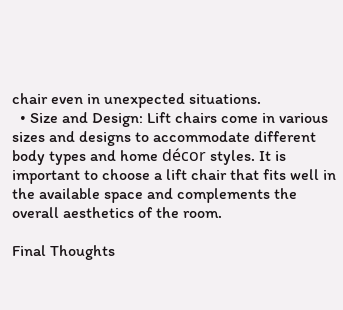chair even in unexpected situations.
  • Size and Design: Lift chairs come in various sizes and designs to accommodate different body types and home décor styles. It is important to choose a lift chair that fits well in the available space and complements the overall aesthetics of the room.

Final Thoughts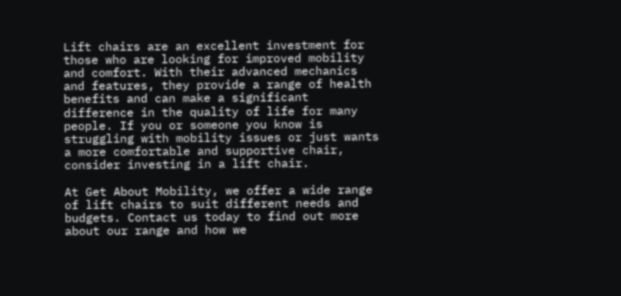Lift chairs are an excellent investment for those who are looking for improved mobility and comfort. With their advanced mechanics and features, they provide a range of health benefits and can make a significant difference in the quality of life for many people. If you or someone you know is struggling with mobility issues or just wants a more comfortable and supportive chair, consider investing in a lift chair.

At Get About Mobility, we offer a wide range of lift chairs to suit different needs and budgets. Contact us today to find out more about our range and how we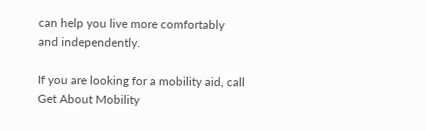can help you live more comfortably and independently.

If you are looking for a mobility aid, call Get About Mobility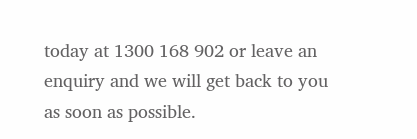today at 1300 168 902 or leave an enquiry and we will get back to you as soon as possible.